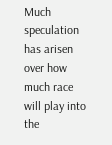Much speculation has arisen over how much race will play into the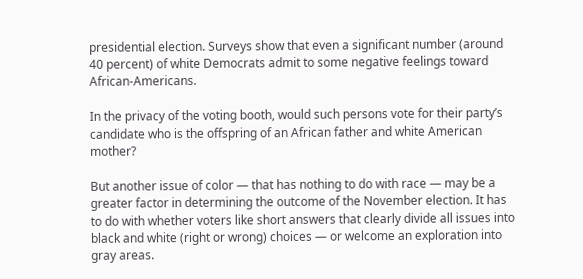presidential election. Surveys show that even a significant number (around 40 percent) of white Democrats admit to some negative feelings toward African-Americans.

In the privacy of the voting booth, would such persons vote for their party’s candidate who is the offspring of an African father and white American mother?

But another issue of color — that has nothing to do with race — may be a greater factor in determining the outcome of the November election. It has to do with whether voters like short answers that clearly divide all issues into black and white (right or wrong) choices — or welcome an exploration into gray areas.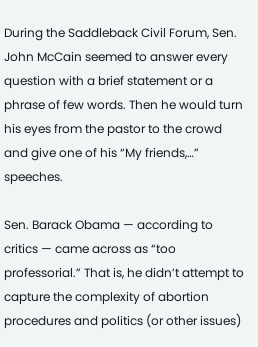During the Saddleback Civil Forum, Sen. John McCain seemed to answer every question with a brief statement or a phrase of few words. Then he would turn his eyes from the pastor to the crowd and give one of his “My friends,…” speeches.

Sen. Barack Obama — according to critics — came across as “too professorial.” That is, he didn’t attempt to capture the complexity of abortion procedures and politics (or other issues)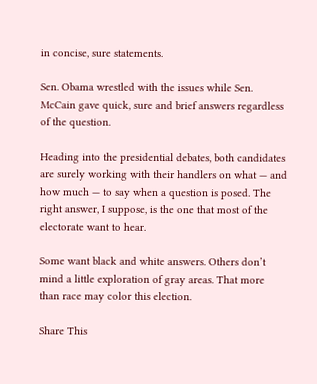in concise, sure statements.

Sen. Obama wrestled with the issues while Sen. McCain gave quick, sure and brief answers regardless of the question.

Heading into the presidential debates, both candidates are surely working with their handlers on what — and how much — to say when a question is posed. The right answer, I suppose, is the one that most of the electorate want to hear.

Some want black and white answers. Others don’t mind a little exploration of gray areas. That more than race may color this election.

Share This